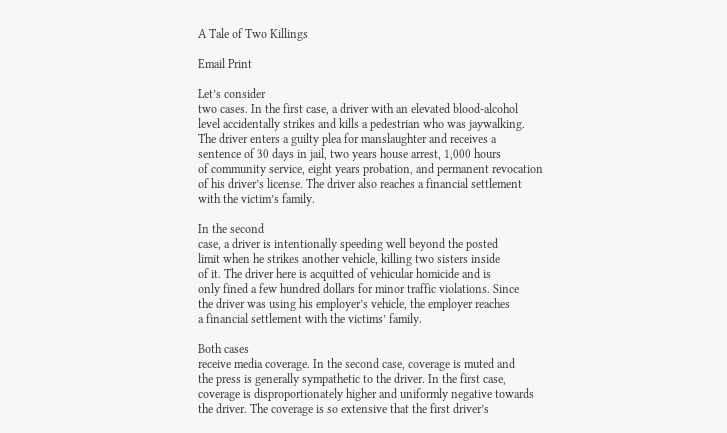A Tale of Two Killings

Email Print

Let’s consider
two cases. In the first case, a driver with an elevated blood-alcohol
level accidentally strikes and kills a pedestrian who was jaywalking.
The driver enters a guilty plea for manslaughter and receives a
sentence of 30 days in jail, two years house arrest, 1,000 hours
of community service, eight years probation, and permanent revocation
of his driver’s license. The driver also reaches a financial settlement
with the victim’s family.

In the second
case, a driver is intentionally speeding well beyond the posted
limit when he strikes another vehicle, killing two sisters inside
of it. The driver here is acquitted of vehicular homicide and is
only fined a few hundred dollars for minor traffic violations. Since
the driver was using his employer’s vehicle, the employer reaches
a financial settlement with the victims’ family.

Both cases
receive media coverage. In the second case, coverage is muted and
the press is generally sympathetic to the driver. In the first case,
coverage is disproportionately higher and uniformly negative towards
the driver. The coverage is so extensive that the first driver’s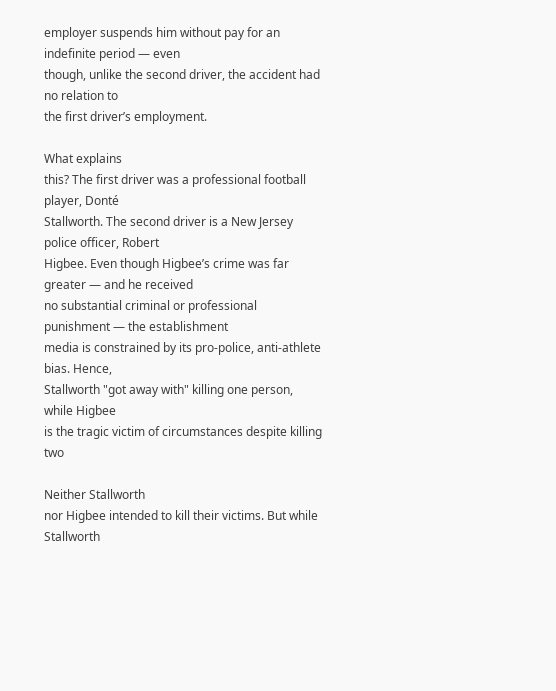employer suspends him without pay for an indefinite period — even
though, unlike the second driver, the accident had no relation to
the first driver’s employment.

What explains
this? The first driver was a professional football player, Donté
Stallworth. The second driver is a New Jersey police officer, Robert
Higbee. Even though Higbee’s crime was far greater — and he received
no substantial criminal or professional punishment — the establishment
media is constrained by its pro-police, anti-athlete bias. Hence,
Stallworth "got away with" killing one person, while Higbee
is the tragic victim of circumstances despite killing two

Neither Stallworth
nor Higbee intended to kill their victims. But while Stallworth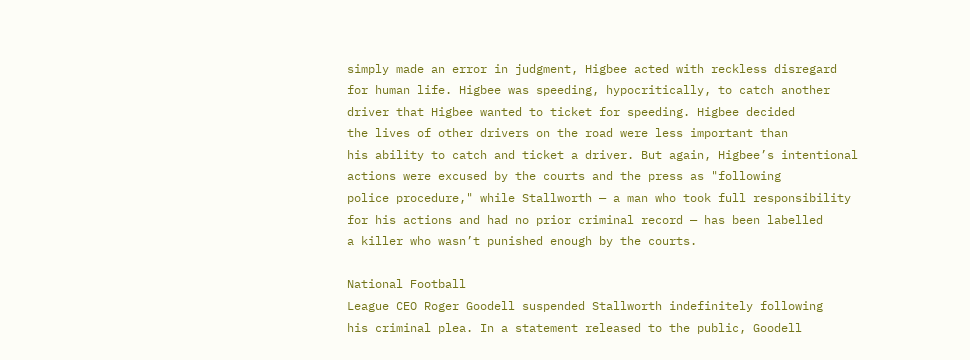simply made an error in judgment, Higbee acted with reckless disregard
for human life. Higbee was speeding, hypocritically, to catch another
driver that Higbee wanted to ticket for speeding. Higbee decided
the lives of other drivers on the road were less important than
his ability to catch and ticket a driver. But again, Higbee’s intentional
actions were excused by the courts and the press as "following
police procedure," while Stallworth — a man who took full responsibility
for his actions and had no prior criminal record — has been labelled
a killer who wasn’t punished enough by the courts.

National Football
League CEO Roger Goodell suspended Stallworth indefinitely following
his criminal plea. In a statement released to the public, Goodell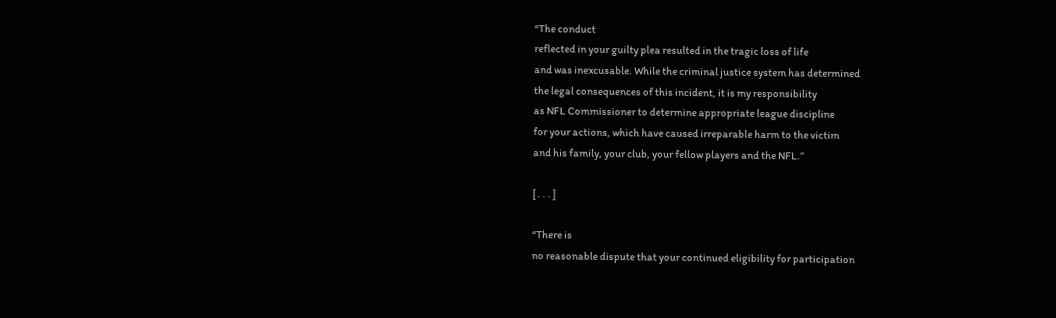“The conduct
reflected in your guilty plea resulted in the tragic loss of life
and was inexcusable. While the criminal justice system has determined
the legal consequences of this incident, it is my responsibility
as NFL Commissioner to determine appropriate league discipline
for your actions, which have caused irreparable harm to the victim
and his family, your club, your fellow players and the NFL.”

[ . . . ]

“There is
no reasonable dispute that your continued eligibility for participation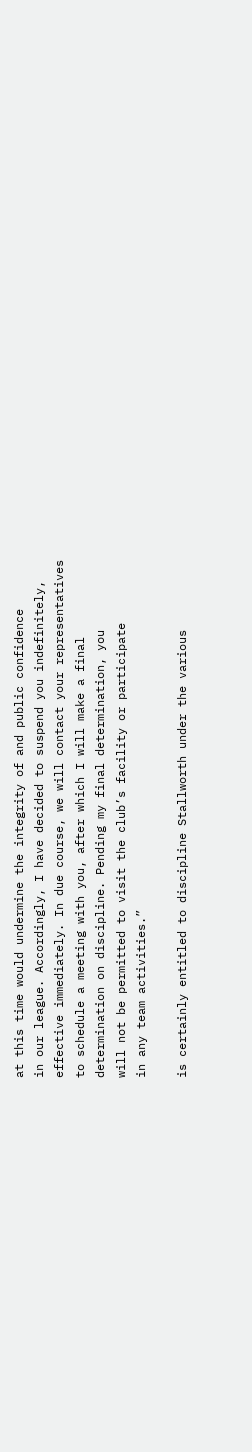at this time would undermine the integrity of and public confidence
in our league. Accordingly, I have decided to suspend you indefinitely,
effective immediately. In due course, we will contact your representatives
to schedule a meeting with you, after which I will make a final
determination on discipline. Pending my final determination, you
will not be permitted to visit the club’s facility or participate
in any team activities.”

is certainly entitled to discipline Stallworth under the various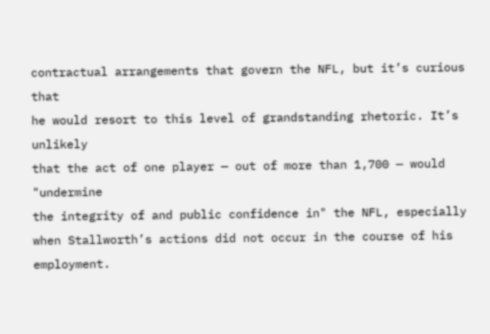contractual arrangements that govern the NFL, but it’s curious that
he would resort to this level of grandstanding rhetoric. It’s unlikely
that the act of one player — out of more than 1,700 — would "undermine
the integrity of and public confidence in" the NFL, especially
when Stallworth’s actions did not occur in the course of his employment.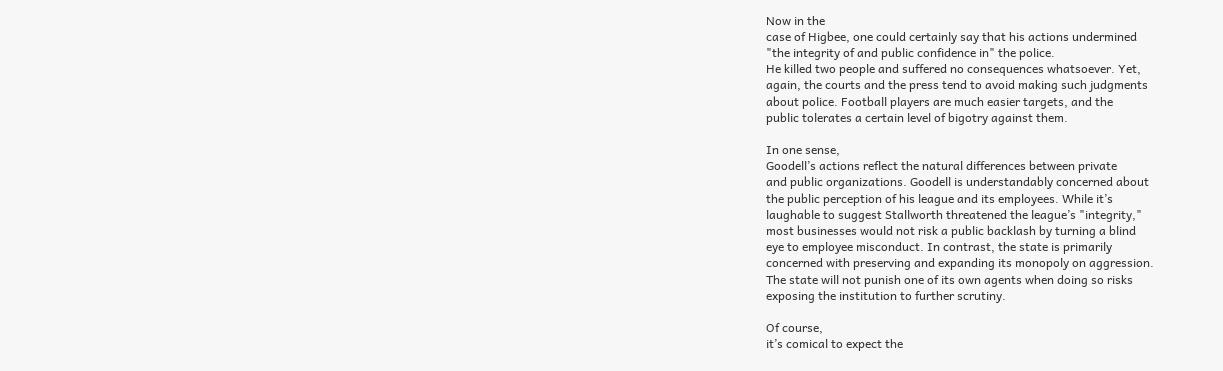Now in the
case of Higbee, one could certainly say that his actions undermined
"the integrity of and public confidence in" the police.
He killed two people and suffered no consequences whatsoever. Yet,
again, the courts and the press tend to avoid making such judgments
about police. Football players are much easier targets, and the
public tolerates a certain level of bigotry against them.

In one sense,
Goodell’s actions reflect the natural differences between private
and public organizations. Goodell is understandably concerned about
the public perception of his league and its employees. While it’s
laughable to suggest Stallworth threatened the league’s "integrity,"
most businesses would not risk a public backlash by turning a blind
eye to employee misconduct. In contrast, the state is primarily
concerned with preserving and expanding its monopoly on aggression.
The state will not punish one of its own agents when doing so risks
exposing the institution to further scrutiny.

Of course,
it’s comical to expect the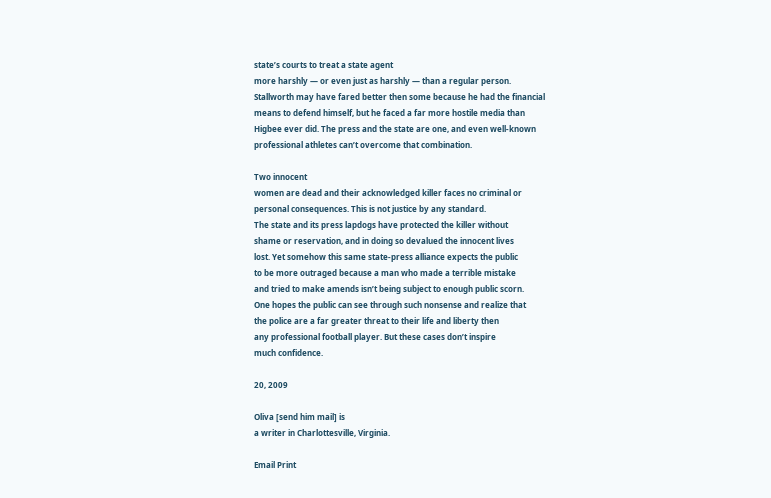state’s courts to treat a state agent
more harshly — or even just as harshly — than a regular person.
Stallworth may have fared better then some because he had the financial
means to defend himself, but he faced a far more hostile media than
Higbee ever did. The press and the state are one, and even well-known
professional athletes can’t overcome that combination.

Two innocent
women are dead and their acknowledged killer faces no criminal or
personal consequences. This is not justice by any standard.
The state and its press lapdogs have protected the killer without
shame or reservation, and in doing so devalued the innocent lives
lost. Yet somehow this same state-press alliance expects the public
to be more outraged because a man who made a terrible mistake
and tried to make amends isn’t being subject to enough public scorn.
One hopes the public can see through such nonsense and realize that
the police are a far greater threat to their life and liberty then
any professional football player. But these cases don’t inspire
much confidence.

20, 2009

Oliva [send him mail] is
a writer in Charlottesville, Virginia.

Email Print